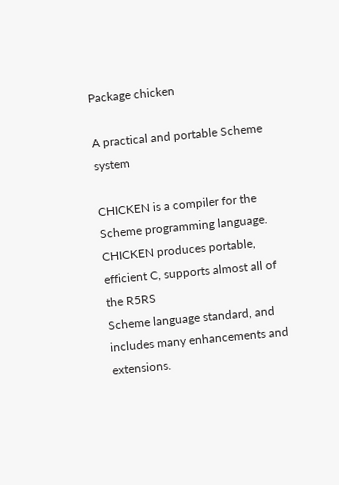Package chicken

A practical and portable Scheme system

CHICKEN is a compiler for the Scheme programming language.
CHICKEN produces portable, efficient C, supports almost all of the R5RS
Scheme language standard, and includes many enhancements and extensions.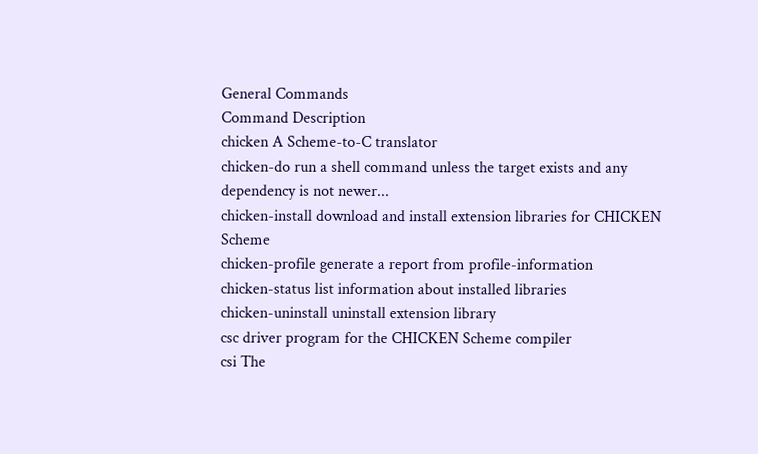General Commands
Command Description
chicken A Scheme-to-C translator
chicken-do run a shell command unless the target exists and any dependency is not newer...
chicken-install download and install extension libraries for CHICKEN Scheme
chicken-profile generate a report from profile-information
chicken-status list information about installed libraries
chicken-uninstall uninstall extension library
csc driver program for the CHICKEN Scheme compiler
csi The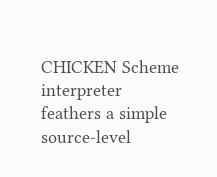CHICKEN Scheme interpreter
feathers a simple source-level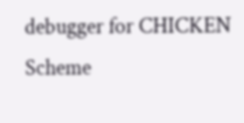debugger for CHICKEN Scheme